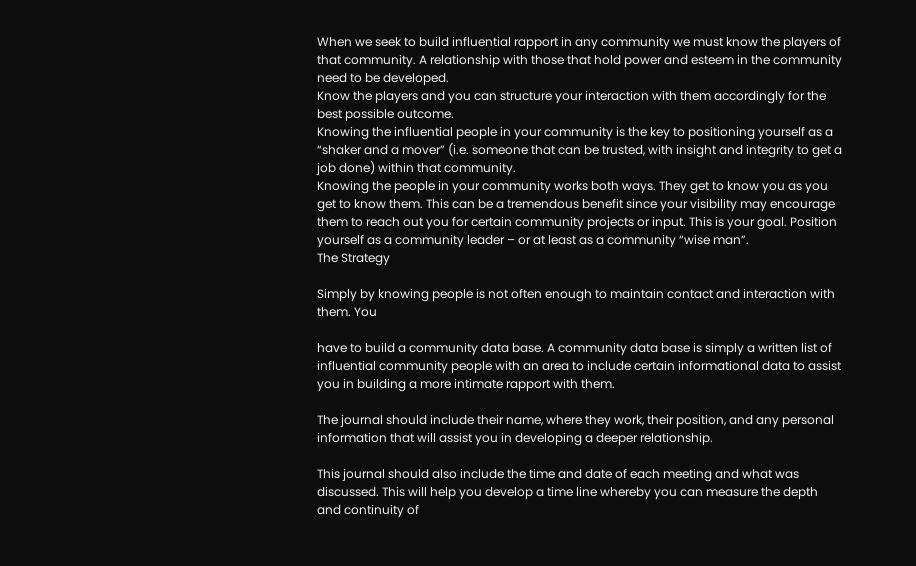When we seek to build influential rapport in any community we must know the players of that community. A relationship with those that hold power and esteem in the community need to be developed.
Know the players and you can structure your interaction with them accordingly for the best possible outcome.
Knowing the influential people in your community is the key to positioning yourself as a “shaker and a mover” (i.e. someone that can be trusted, with insight and integrity to get a job done) within that community.
Knowing the people in your community works both ways. They get to know you as you get to know them. This can be a tremendous benefit since your visibility may encourage them to reach out you for certain community projects or input. This is your goal. Position yourself as a community leader – or at least as a community “wise man”.
The Strategy

Simply by knowing people is not often enough to maintain contact and interaction with them. You

have to build a community data base. A community data base is simply a written list of influential community people with an area to include certain informational data to assist you in building a more intimate rapport with them.

The journal should include their name, where they work, their position, and any personal information that will assist you in developing a deeper relationship.

This journal should also include the time and date of each meeting and what was discussed. This will help you develop a time line whereby you can measure the depth and continuity of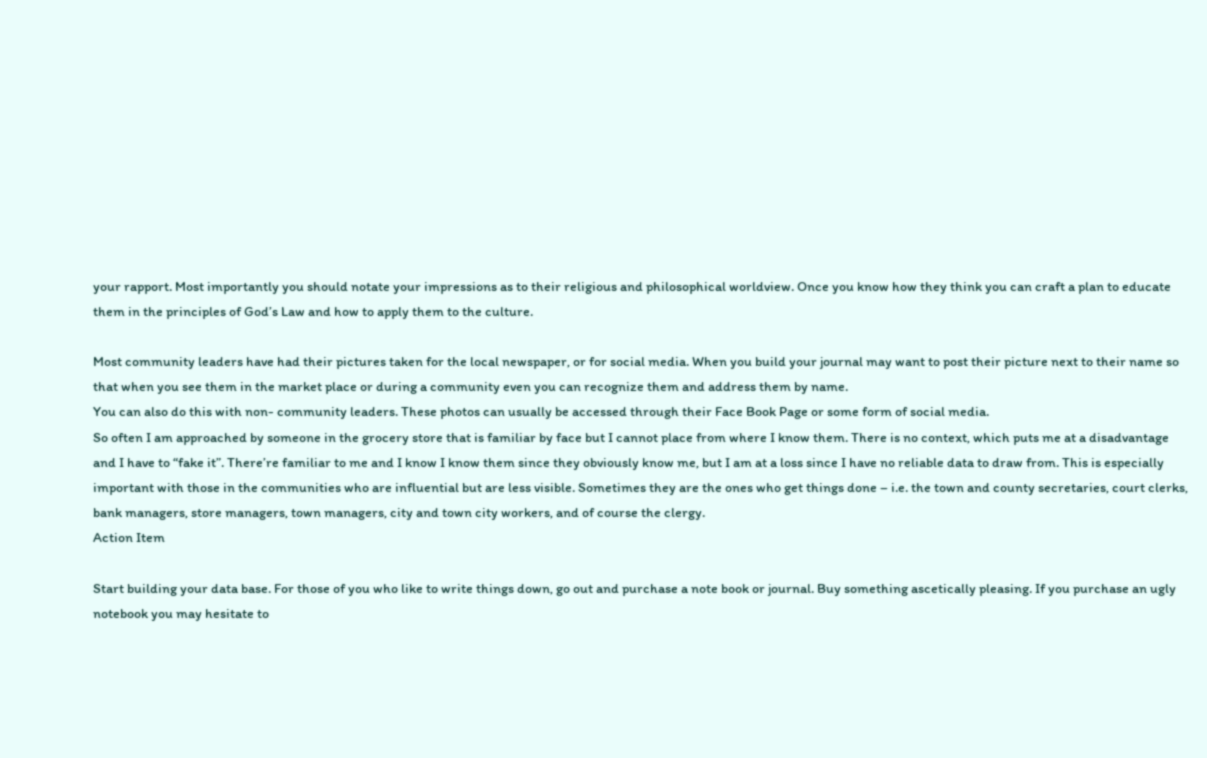your rapport. Most importantly you should notate your impressions as to their religious and philosophical worldview. Once you know how they think you can craft a plan to educate them in the principles of God’s Law and how to apply them to the culture.

Most community leaders have had their pictures taken for the local newspaper, or for social media. When you build your journal may want to post their picture next to their name so that when you see them in the market place or during a community even you can recognize them and address them by name.
You can also do this with non- community leaders. These photos can usually be accessed through their Face Book Page or some form of social media.
So often I am approached by someone in the grocery store that is familiar by face but I cannot place from where I know them. There is no context, which puts me at a disadvantage and I have to “fake it”. There’re familiar to me and I know I know them since they obviously know me, but I am at a loss since I have no reliable data to draw from. This is especially important with those in the communities who are influential but are less visible. Sometimes they are the ones who get things done – i.e. the town and county secretaries, court clerks, bank managers, store managers, town managers, city and town city workers, and of course the clergy.
Action Item

Start building your data base. For those of you who like to write things down, go out and purchase a note book or journal. Buy something ascetically pleasing. If you purchase an ugly notebook you may hesitate to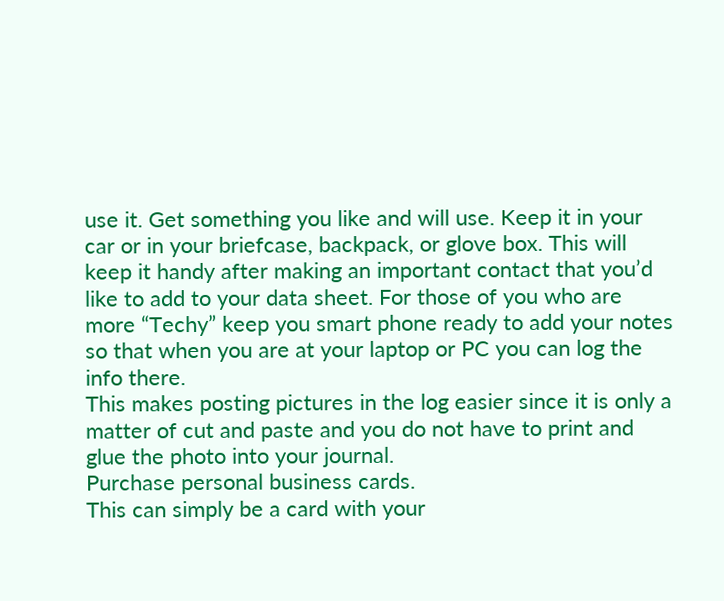use it. Get something you like and will use. Keep it in your car or in your briefcase, backpack, or glove box. This will keep it handy after making an important contact that you’d like to add to your data sheet. For those of you who are more “Techy” keep you smart phone ready to add your notes so that when you are at your laptop or PC you can log the info there.
This makes posting pictures in the log easier since it is only a matter of cut and paste and you do not have to print and glue the photo into your journal.
Purchase personal business cards.
This can simply be a card with your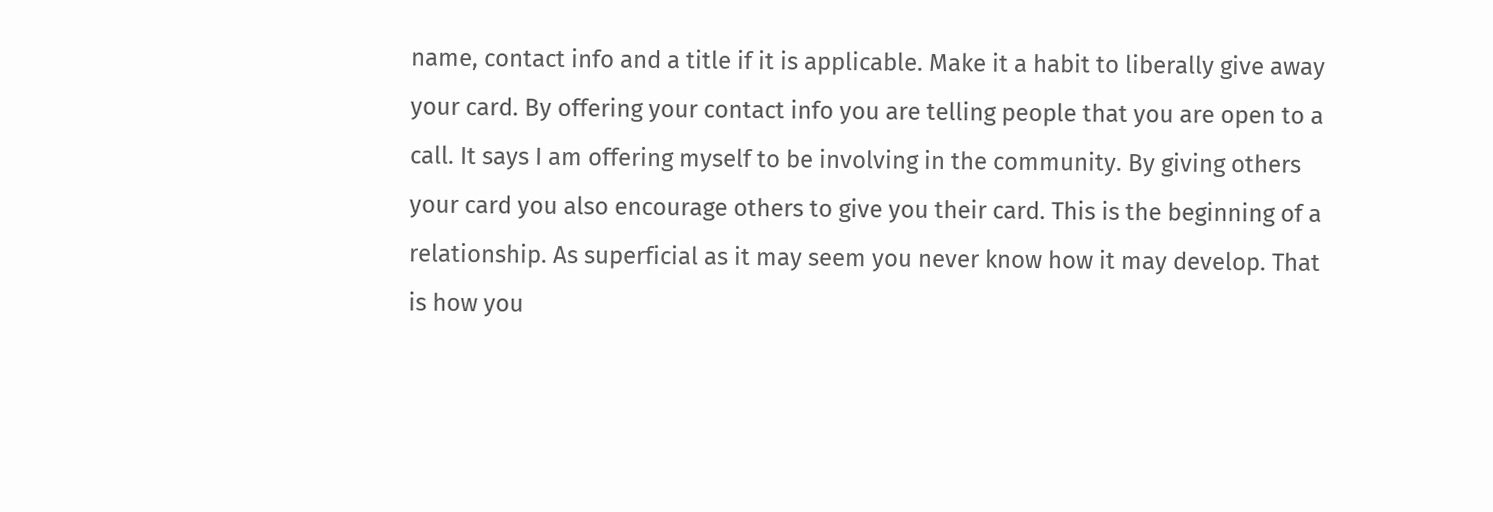name, contact info and a title if it is applicable. Make it a habit to liberally give away your card. By offering your contact info you are telling people that you are open to a call. It says I am offering myself to be involving in the community. By giving others your card you also encourage others to give you their card. This is the beginning of a relationship. As superficial as it may seem you never know how it may develop. That is how you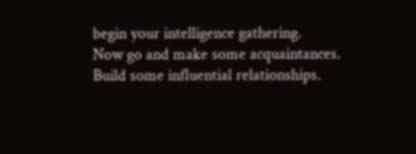begin your intelligence gathering.
Now go and make some acquaintances. Build some influential relationships.